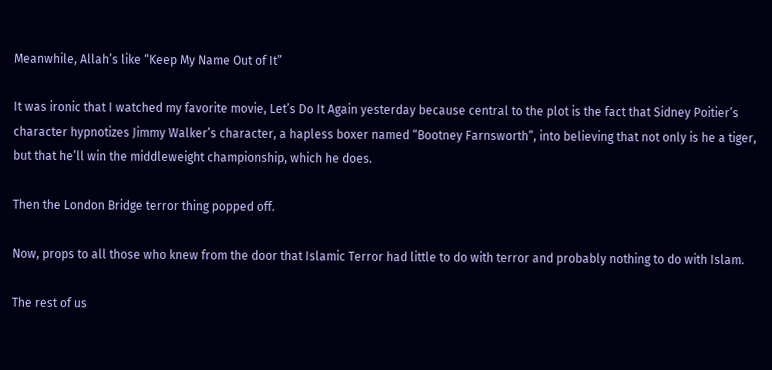Meanwhile, Allah’s like “Keep My Name Out of It”

It was ironic that I watched my favorite movie, Let’s Do It Again yesterday because central to the plot is the fact that Sidney Poitier’s character hypnotizes Jimmy Walker’s character, a hapless boxer named “Bootney Farnsworth”, into believing that not only is he a tiger, but that he’ll win the middleweight championship, which he does.

Then the London Bridge terror thing popped off.

Now, props to all those who knew from the door that Islamic Terror had little to do with terror and probably nothing to do with Islam.

The rest of us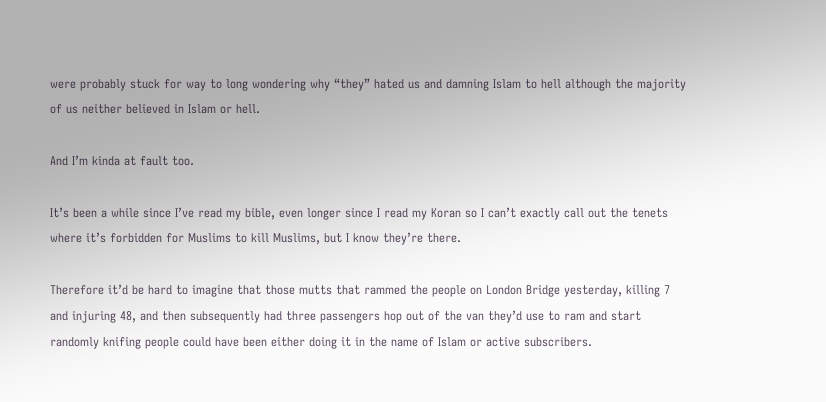were probably stuck for way to long wondering why “they” hated us and damning Islam to hell although the majority of us neither believed in Islam or hell.

And I’m kinda at fault too.

It’s been a while since I’ve read my bible, even longer since I read my Koran so I can’t exactly call out the tenets where it’s forbidden for Muslims to kill Muslims, but I know they’re there.

Therefore it’d be hard to imagine that those mutts that rammed the people on London Bridge yesterday, killing 7 and injuring 48, and then subsequently had three passengers hop out of the van they’d use to ram and start randomly knifing people could have been either doing it in the name of Islam or active subscribers.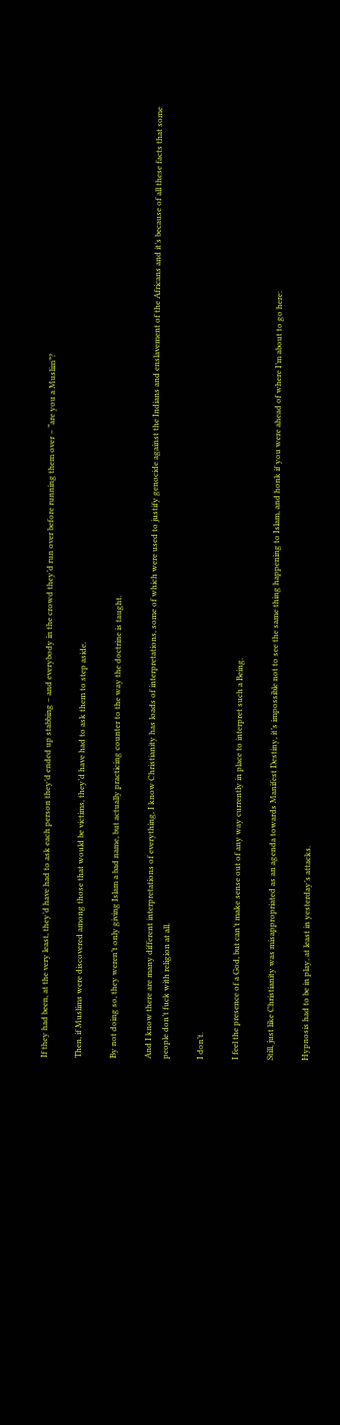If they had been, at the very least, they’d have had to ask each person they’d ended up stabbing – and everybody in the crowd they’d run over before running them over – “are you a Muslim”?

Then, if Muslims were discovered among those that would be victims, they’d have had to ask them to step aside.

By not doing so, they weren’t only giving Islam a bad name, but actually practicing counter to the way the doctrine is taught.

And I know there are many different interpretations of everything, I know Christianity has loads of interpretations, some of which were used to justify genocide against the Indians and enslavement of the Africans and it’s because of all these facts that some people don’t fuck with religion at all.

I don’t.

I feel the presence of a God, but can’t make sense out of any way currently in place to interpret such a Being.

Still, just like Christianity was misappropriated as an agenda towards Manifest Destiny, it’s impossible not to see the same thing happening to Islam, and honk if you were ahead of where I’m about to go here:

Hypnosis had to be in play, at least in yesterday’s attacks.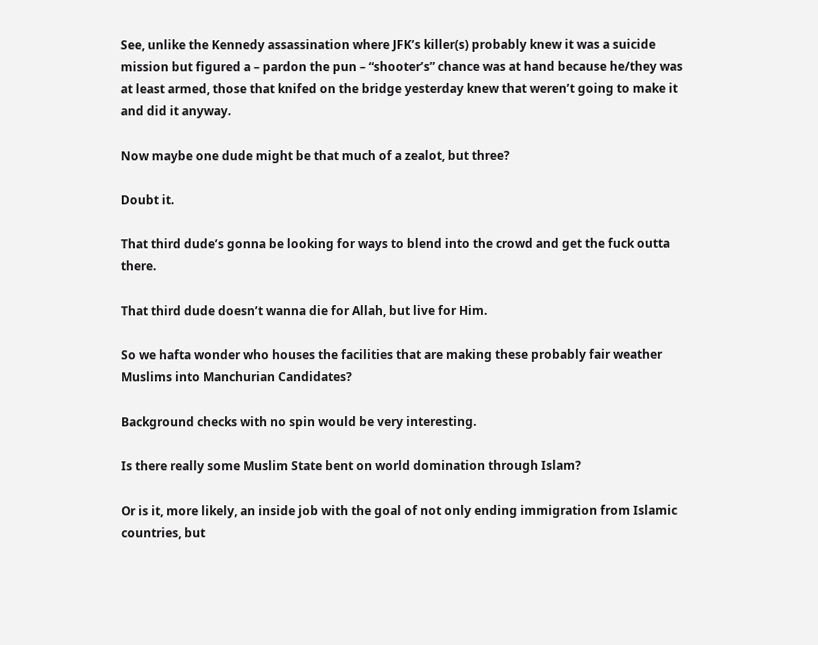See, unlike the Kennedy assassination where JFK’s killer(s) probably knew it was a suicide mission but figured a – pardon the pun – “shooter’s” chance was at hand because he/they was at least armed, those that knifed on the bridge yesterday knew that weren’t going to make it and did it anyway.

Now maybe one dude might be that much of a zealot, but three?

Doubt it.

That third dude’s gonna be looking for ways to blend into the crowd and get the fuck outta there.

That third dude doesn’t wanna die for Allah, but live for Him.

So we hafta wonder who houses the facilities that are making these probably fair weather Muslims into Manchurian Candidates?

Background checks with no spin would be very interesting.

Is there really some Muslim State bent on world domination through Islam?

Or is it, more likely, an inside job with the goal of not only ending immigration from Islamic countries, but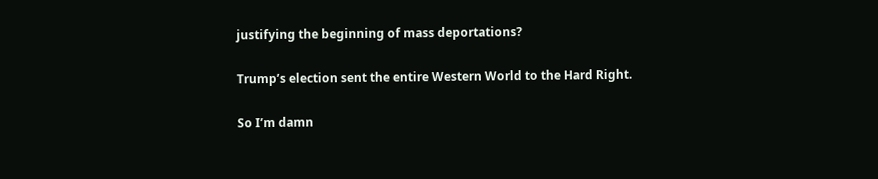justifying the beginning of mass deportations?

Trump’s election sent the entire Western World to the Hard Right.

So I’m damn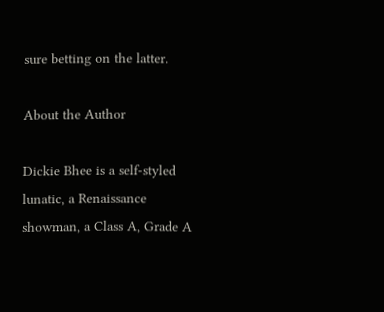sure betting on the latter.

About the Author

Dickie Bhee is a self-styled lunatic, a Renaissance showman, a Class A, Grade A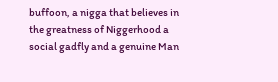buffoon, a nigga that believes in the greatness of Niggerhood a social gadfly and a genuine Man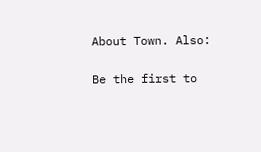About Town. Also:

Be the first to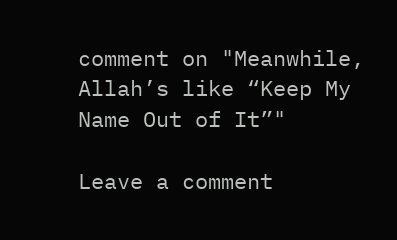comment on "Meanwhile, Allah’s like “Keep My Name Out of It”"

Leave a comment